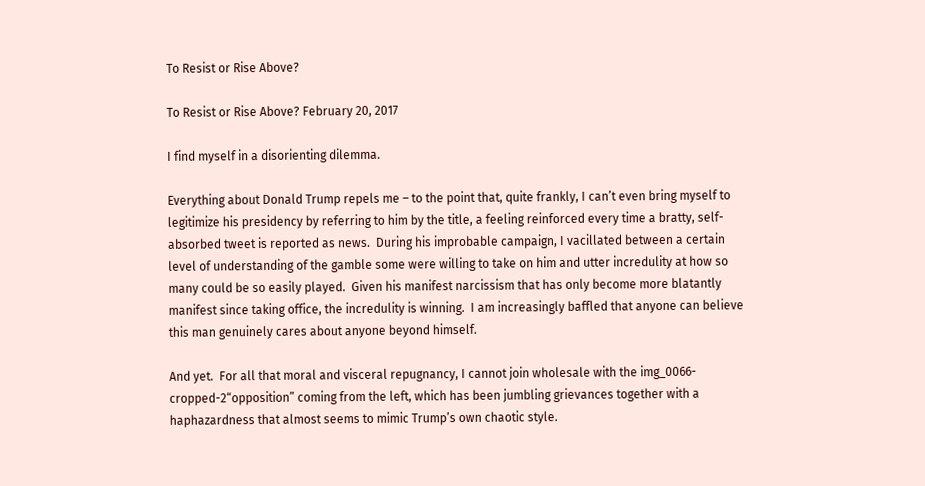To Resist or Rise Above?

To Resist or Rise Above? February 20, 2017

I find myself in a disorienting dilemma.

Everything about Donald Trump repels me – to the point that, quite frankly, I can’t even bring myself to legitimize his presidency by referring to him by the title, a feeling reinforced every time a bratty, self-absorbed tweet is reported as news.  During his improbable campaign, I vacillated between a certain level of understanding of the gamble some were willing to take on him and utter incredulity at how so many could be so easily played.  Given his manifest narcissism that has only become more blatantly manifest since taking office, the incredulity is winning.  I am increasingly baffled that anyone can believe this man genuinely cares about anyone beyond himself.

And yet.  For all that moral and visceral repugnancy, I cannot join wholesale with the img_0066-cropped-2“opposition” coming from the left, which has been jumbling grievances together with a haphazardness that almost seems to mimic Trump’s own chaotic style.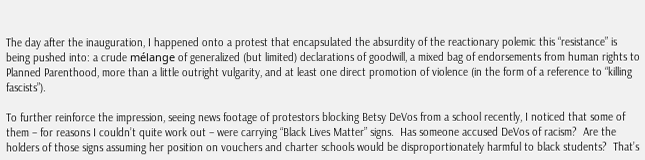The day after the inauguration, I happened onto a protest that encapsulated the absurdity of the reactionary polemic this “resistance” is being pushed into: a crude mélange of generalized (but limited) declarations of goodwill, a mixed bag of endorsements from human rights to Planned Parenthood, more than a little outright vulgarity, and at least one direct promotion of violence (in the form of a reference to “killing fascists”).

To further reinforce the impression, seeing news footage of protestors blocking Betsy DeVos from a school recently, I noticed that some of them – for reasons I couldn’t quite work out – were carrying “Black Lives Matter” signs.  Has someone accused DeVos of racism?  Are the holders of those signs assuming her position on vouchers and charter schools would be disproportionately harmful to black students?  That’s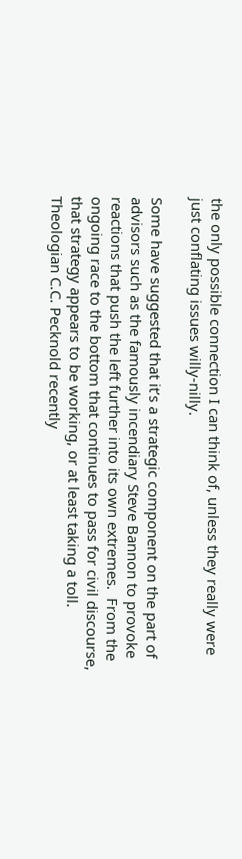the only possible connection I can think of, unless they really were just conflating issues willy-nilly.

Some have suggested that it’s a strategic component on the part of advisors such as the famously incendiary Steve Bannon to provoke reactions that push the left further into its own extremes.  From the ongoing race to the bottom that continues to pass for civil discourse, that strategy appears to be working, or at least taking a toll.  Theologian C.C. Pecknold recently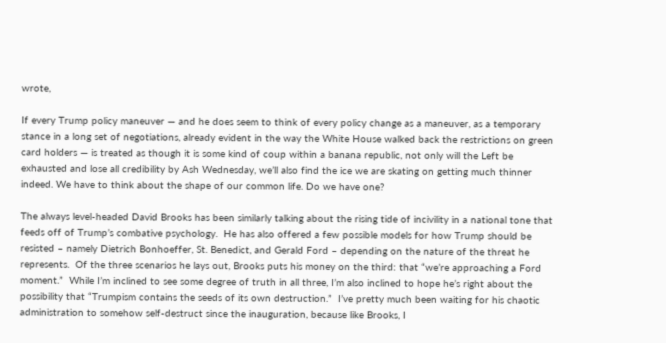wrote,

If every Trump policy maneuver — and he does seem to think of every policy change as a maneuver, as a temporary stance in a long set of negotiations, already evident in the way the White House walked back the restrictions on green card holders — is treated as though it is some kind of coup within a banana republic, not only will the Left be exhausted and lose all credibility by Ash Wednesday, we’ll also find the ice we are skating on getting much thinner indeed. We have to think about the shape of our common life. Do we have one?

The always level-headed David Brooks has been similarly talking about the rising tide of incivility in a national tone that feeds off of Trump’s combative psychology.  He has also offered a few possible models for how Trump should be resisted – namely Dietrich Bonhoeffer, St. Benedict, and Gerald Ford – depending on the nature of the threat he represents.  Of the three scenarios he lays out, Brooks puts his money on the third: that “we’re approaching a Ford moment.”  While I’m inclined to see some degree of truth in all three, I’m also inclined to hope he’s right about the possibility that “Trumpism contains the seeds of its own destruction.”  I’ve pretty much been waiting for his chaotic administration to somehow self-destruct since the inauguration, because like Brooks, I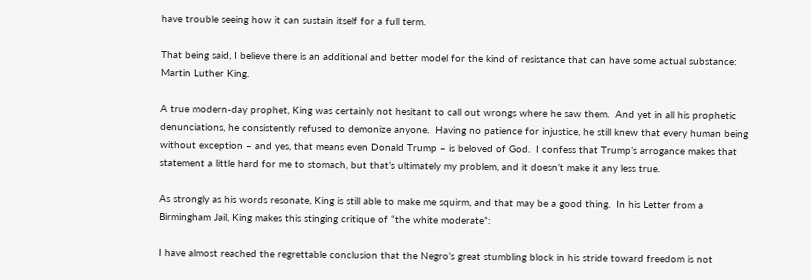have trouble seeing how it can sustain itself for a full term.

That being said, I believe there is an additional and better model for the kind of resistance that can have some actual substance: Martin Luther King.

A true modern-day prophet, King was certainly not hesitant to call out wrongs where he saw them.  And yet in all his prophetic denunciations, he consistently refused to demonize anyone.  Having no patience for injustice, he still knew that every human being without exception – and yes, that means even Donald Trump – is beloved of God.  I confess that Trump’s arrogance makes that statement a little hard for me to stomach, but that’s ultimately my problem, and it doesn’t make it any less true.

As strongly as his words resonate, King is still able to make me squirm, and that may be a good thing.  In his Letter from a Birmingham Jail, King makes this stinging critique of “the white moderate”:

I have almost reached the regrettable conclusion that the Negro’s great stumbling block in his stride toward freedom is not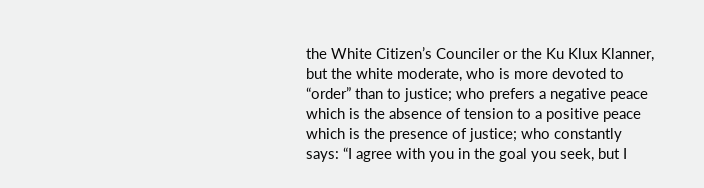the White Citizen’s Counciler or the Ku Klux Klanner, but the white moderate, who is more devoted to “order” than to justice; who prefers a negative peace which is the absence of tension to a positive peace which is the presence of justice; who constantly says: “I agree with you in the goal you seek, but I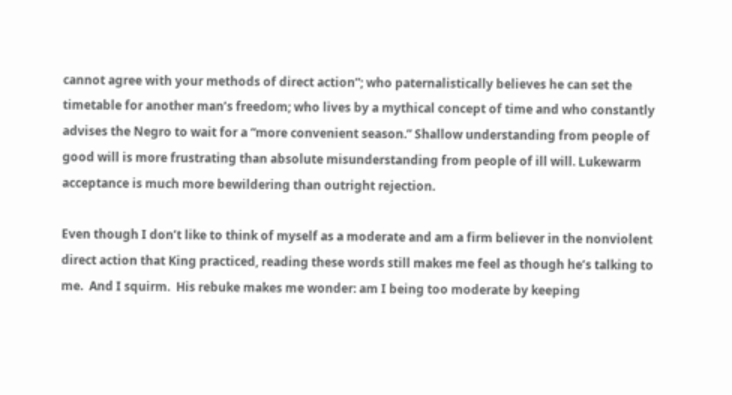cannot agree with your methods of direct action”; who paternalistically believes he can set the timetable for another man’s freedom; who lives by a mythical concept of time and who constantly advises the Negro to wait for a “more convenient season.” Shallow understanding from people of good will is more frustrating than absolute misunderstanding from people of ill will. Lukewarm acceptance is much more bewildering than outright rejection.

Even though I don’t like to think of myself as a moderate and am a firm believer in the nonviolent direct action that King practiced, reading these words still makes me feel as though he’s talking to me.  And I squirm.  His rebuke makes me wonder: am I being too moderate by keeping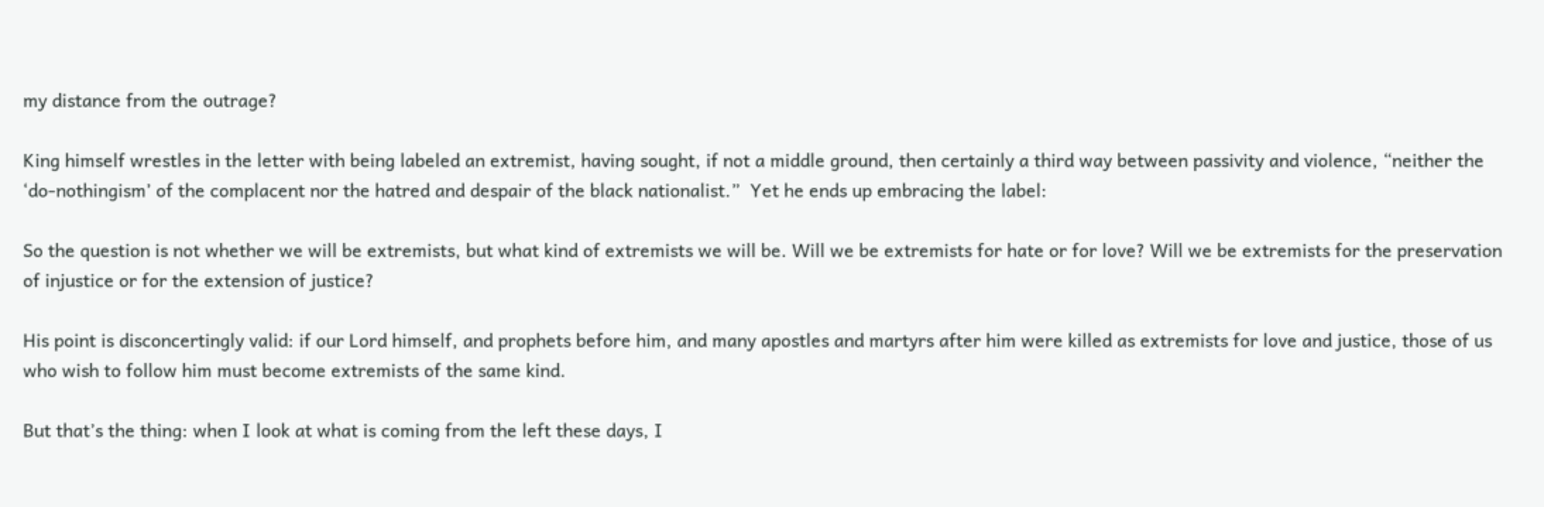my distance from the outrage?

King himself wrestles in the letter with being labeled an extremist, having sought, if not a middle ground, then certainly a third way between passivity and violence, “neither the ‘do-nothingism’ of the complacent nor the hatred and despair of the black nationalist.”  Yet he ends up embracing the label:

So the question is not whether we will be extremists, but what kind of extremists we will be. Will we be extremists for hate or for love? Will we be extremists for the preservation of injustice or for the extension of justice?

His point is disconcertingly valid: if our Lord himself, and prophets before him, and many apostles and martyrs after him were killed as extremists for love and justice, those of us who wish to follow him must become extremists of the same kind.

But that’s the thing: when I look at what is coming from the left these days, I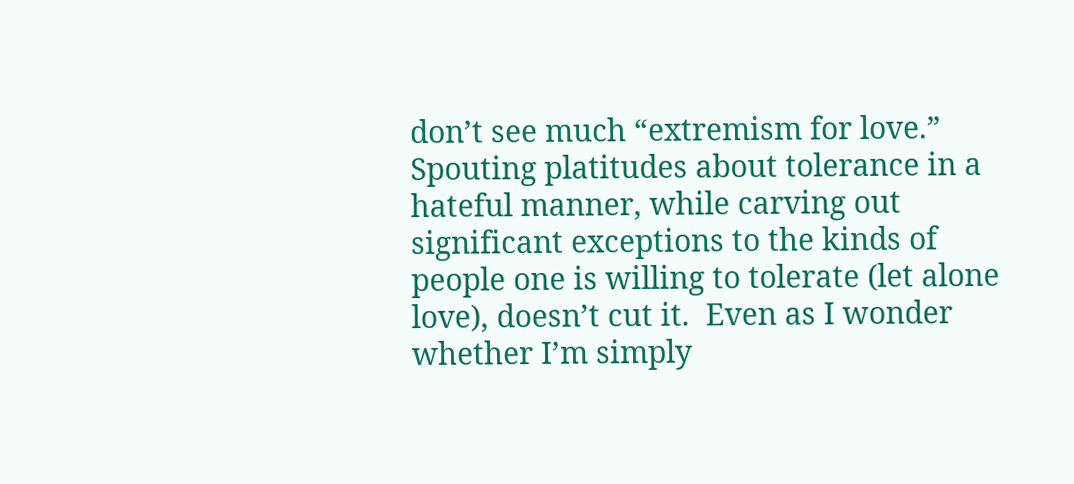don’t see much “extremism for love.”  Spouting platitudes about tolerance in a hateful manner, while carving out significant exceptions to the kinds of people one is willing to tolerate (let alone love), doesn’t cut it.  Even as I wonder whether I’m simply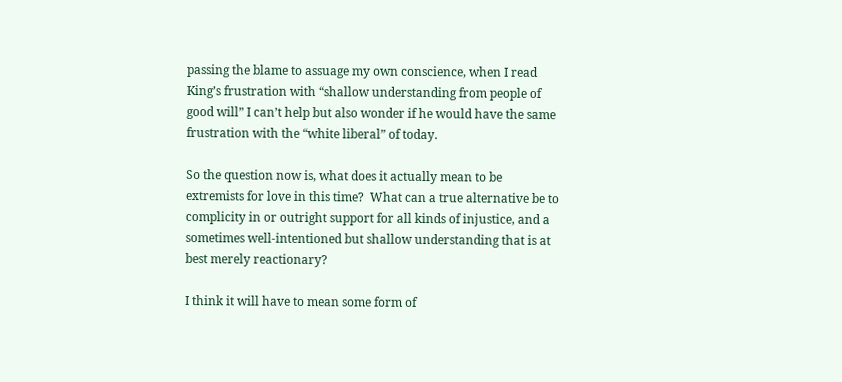passing the blame to assuage my own conscience, when I read King’s frustration with “shallow understanding from people of good will” I can’t help but also wonder if he would have the same frustration with the “white liberal” of today.

So the question now is, what does it actually mean to be extremists for love in this time?  What can a true alternative be to complicity in or outright support for all kinds of injustice, and a sometimes well-intentioned but shallow understanding that is at best merely reactionary?

I think it will have to mean some form of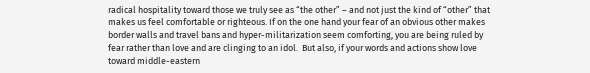radical hospitality toward those we truly see as “the other” – and not just the kind of “other” that makes us feel comfortable or righteous. If on the one hand your fear of an obvious other makes border walls and travel bans and hyper-militarization seem comforting, you are being ruled by fear rather than love and are clinging to an idol.  But also, if your words and actions show love toward middle-eastern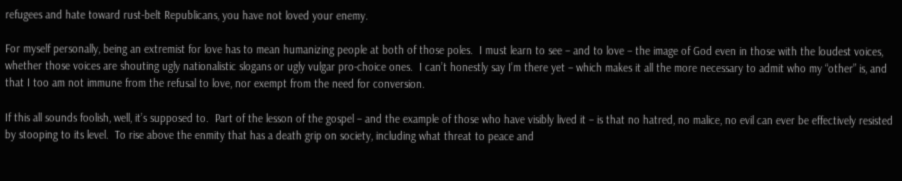refugees and hate toward rust-belt Republicans, you have not loved your enemy.

For myself personally, being an extremist for love has to mean humanizing people at both of those poles.  I must learn to see – and to love – the image of God even in those with the loudest voices, whether those voices are shouting ugly nationalistic slogans or ugly vulgar pro-choice ones.  I can’t honestly say I’m there yet – which makes it all the more necessary to admit who my “other” is, and that I too am not immune from the refusal to love, nor exempt from the need for conversion.

If this all sounds foolish, well, it’s supposed to.  Part of the lesson of the gospel – and the example of those who have visibly lived it – is that no hatred, no malice, no evil can ever be effectively resisted by stooping to its level.  To rise above the enmity that has a death grip on society, including what threat to peace and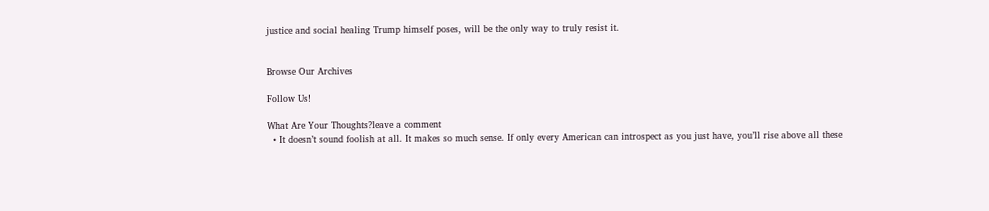justice and social healing Trump himself poses, will be the only way to truly resist it.


Browse Our Archives

Follow Us!

What Are Your Thoughts?leave a comment
  • It doesn’t sound foolish at all. It makes so much sense. If only every American can introspect as you just have, you’ll rise above all these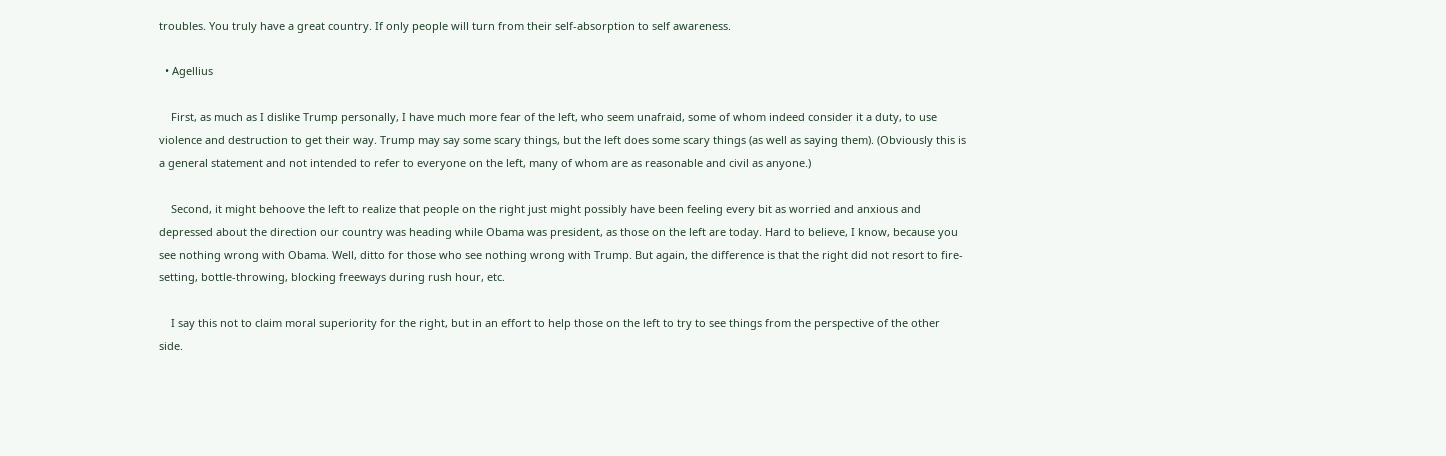troubles. You truly have a great country. If only people will turn from their self-absorption to self awareness.

  • Agellius

    First, as much as I dislike Trump personally, I have much more fear of the left, who seem unafraid, some of whom indeed consider it a duty, to use violence and destruction to get their way. Trump may say some scary things, but the left does some scary things (as well as saying them). (Obviously this is a general statement and not intended to refer to everyone on the left, many of whom are as reasonable and civil as anyone.)

    Second, it might behoove the left to realize that people on the right just might possibly have been feeling every bit as worried and anxious and depressed about the direction our country was heading while Obama was president, as those on the left are today. Hard to believe, I know, because you see nothing wrong with Obama. Well, ditto for those who see nothing wrong with Trump. But again, the difference is that the right did not resort to fire-setting, bottle-throwing, blocking freeways during rush hour, etc.

    I say this not to claim moral superiority for the right, but in an effort to help those on the left to try to see things from the perspective of the other side.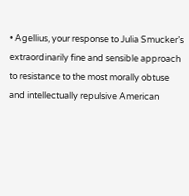• Agellius, your response to Julia Smucker’s extraordinarily fine and sensible approach to resistance to the most morally obtuse and intellectually repulsive American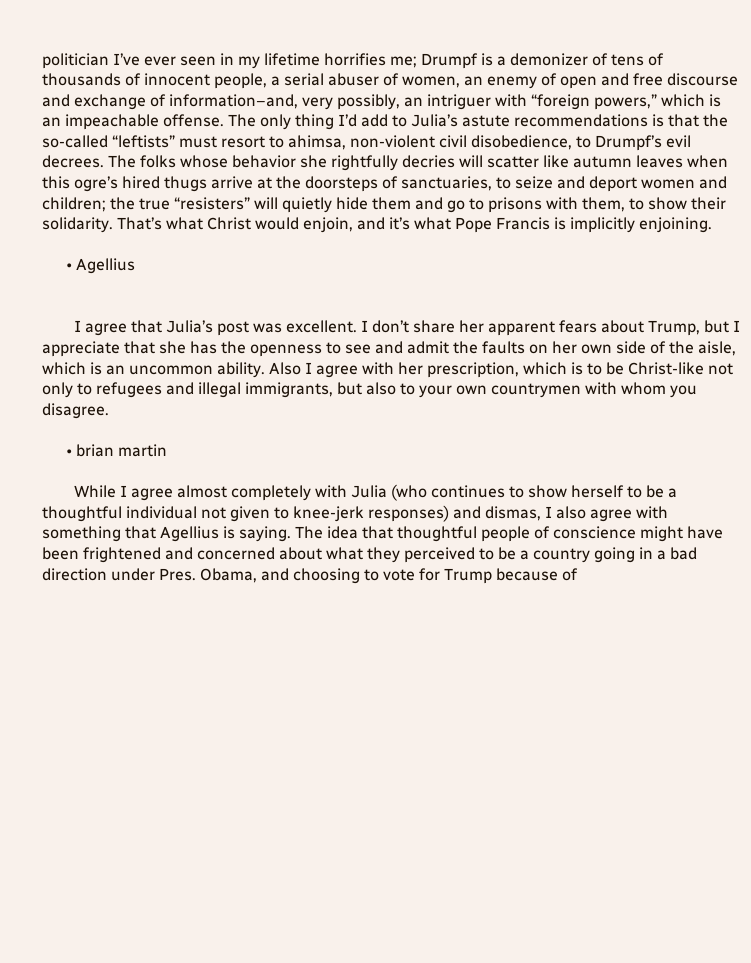politician I’ve ever seen in my lifetime horrifies me; Drumpf is a demonizer of tens of thousands of innocent people, a serial abuser of women, an enemy of open and free discourse and exchange of information–and, very possibly, an intriguer with “foreign powers,” which is an impeachable offense. The only thing I’d add to Julia’s astute recommendations is that the so-called “leftists” must resort to ahimsa, non-violent civil disobedience, to Drumpf’s evil decrees. The folks whose behavior she rightfully decries will scatter like autumn leaves when this ogre’s hired thugs arrive at the doorsteps of sanctuaries, to seize and deport women and children; the true “resisters” will quietly hide them and go to prisons with them, to show their solidarity. That’s what Christ would enjoin, and it’s what Pope Francis is implicitly enjoining.

      • Agellius


        I agree that Julia’s post was excellent. I don’t share her apparent fears about Trump, but I appreciate that she has the openness to see and admit the faults on her own side of the aisle, which is an uncommon ability. Also I agree with her prescription, which is to be Christ-like not only to refugees and illegal immigrants, but also to your own countrymen with whom you disagree.

      • brian martin

        While I agree almost completely with Julia (who continues to show herself to be a thoughtful individual not given to knee-jerk responses) and dismas, I also agree with something that Agellius is saying. The idea that thoughtful people of conscience might have been frightened and concerned about what they perceived to be a country going in a bad direction under Pres. Obama, and choosing to vote for Trump because of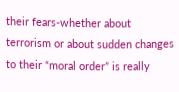their fears-whether about terrorism or about sudden changes to their “moral order” is really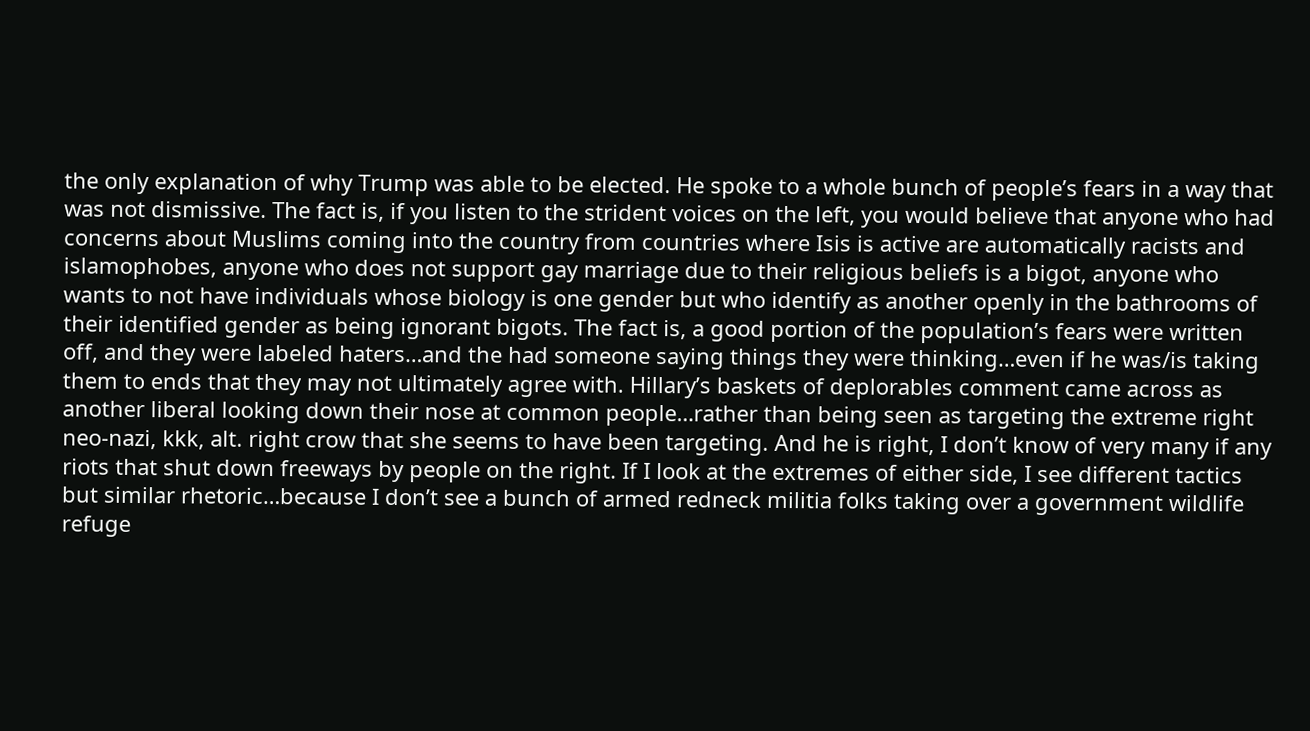the only explanation of why Trump was able to be elected. He spoke to a whole bunch of people’s fears in a way that was not dismissive. The fact is, if you listen to the strident voices on the left, you would believe that anyone who had concerns about Muslims coming into the country from countries where Isis is active are automatically racists and islamophobes, anyone who does not support gay marriage due to their religious beliefs is a bigot, anyone who wants to not have individuals whose biology is one gender but who identify as another openly in the bathrooms of their identified gender as being ignorant bigots. The fact is, a good portion of the population’s fears were written off, and they were labeled haters…and the had someone saying things they were thinking…even if he was/is taking them to ends that they may not ultimately agree with. Hillary’s baskets of deplorables comment came across as another liberal looking down their nose at common people…rather than being seen as targeting the extreme right neo-nazi, kkk, alt. right crow that she seems to have been targeting. And he is right, I don’t know of very many if any riots that shut down freeways by people on the right. If I look at the extremes of either side, I see different tactics but similar rhetoric…because I don’t see a bunch of armed redneck militia folks taking over a government wildlife refuge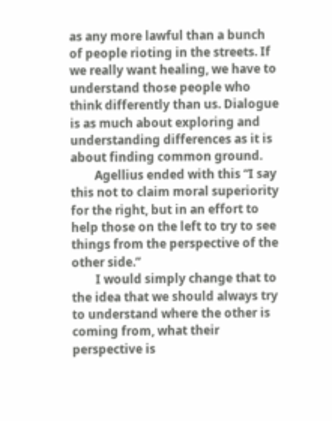as any more lawful than a bunch of people rioting in the streets. If we really want healing, we have to understand those people who think differently than us. Dialogue is as much about exploring and understanding differences as it is about finding common ground.
        Agellius ended with this “I say this not to claim moral superiority for the right, but in an effort to help those on the left to try to see things from the perspective of the other side.”
        I would simply change that to the idea that we should always try to understand where the other is coming from, what their perspective is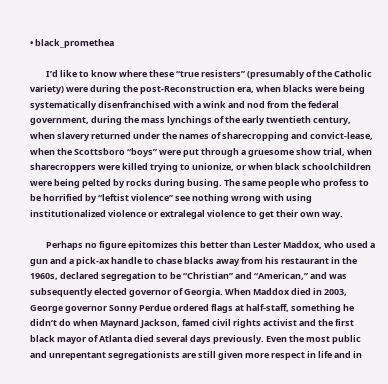• black_promethea

        I’d like to know where these “true resisters” (presumably of the Catholic variety) were during the post-Reconstruction era, when blacks were being systematically disenfranchised with a wink and nod from the federal government, during the mass lynchings of the early twentieth century, when slavery returned under the names of sharecropping and convict-lease, when the Scottsboro “boys” were put through a gruesome show trial, when sharecroppers were killed trying to unionize, or when black schoolchildren were being pelted by rocks during busing. The same people who profess to be horrified by “leftist violence” see nothing wrong with using institutionalized violence or extralegal violence to get their own way.

        Perhaps no figure epitomizes this better than Lester Maddox, who used a gun and a pick-ax handle to chase blacks away from his restaurant in the 1960s, declared segregation to be “Christian” and “American,” and was subsequently elected governor of Georgia. When Maddox died in 2003, George governor Sonny Perdue ordered flags at half-staff, something he didn’t do when Maynard Jackson, famed civil rights activist and the first black mayor of Atlanta died several days previously. Even the most public and unrepentant segregationists are still given more respect in life and in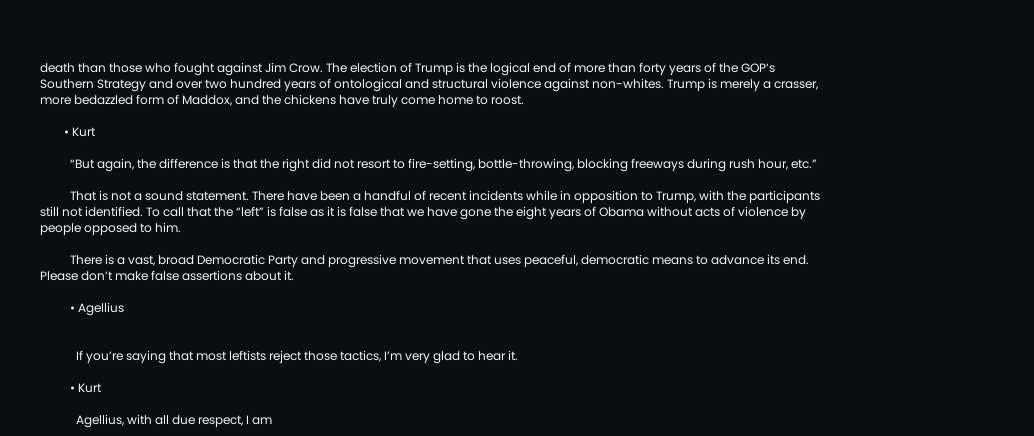death than those who fought against Jim Crow. The election of Trump is the logical end of more than forty years of the GOP’s Southern Strategy and over two hundred years of ontological and structural violence against non-whites. Trump is merely a crasser, more bedazzled form of Maddox, and the chickens have truly come home to roost.

        • Kurt

          “But again, the difference is that the right did not resort to fire-setting, bottle-throwing, blocking freeways during rush hour, etc.”

          That is not a sound statement. There have been a handful of recent incidents while in opposition to Trump, with the participants still not identified. To call that the “left” is false as it is false that we have gone the eight years of Obama without acts of violence by people opposed to him.

          There is a vast, broad Democratic Party and progressive movement that uses peaceful, democratic means to advance its end. Please don’t make false assertions about it.

          • Agellius


            If you’re saying that most leftists reject those tactics, I’m very glad to hear it.

          • Kurt

            Agellius, with all due respect, I am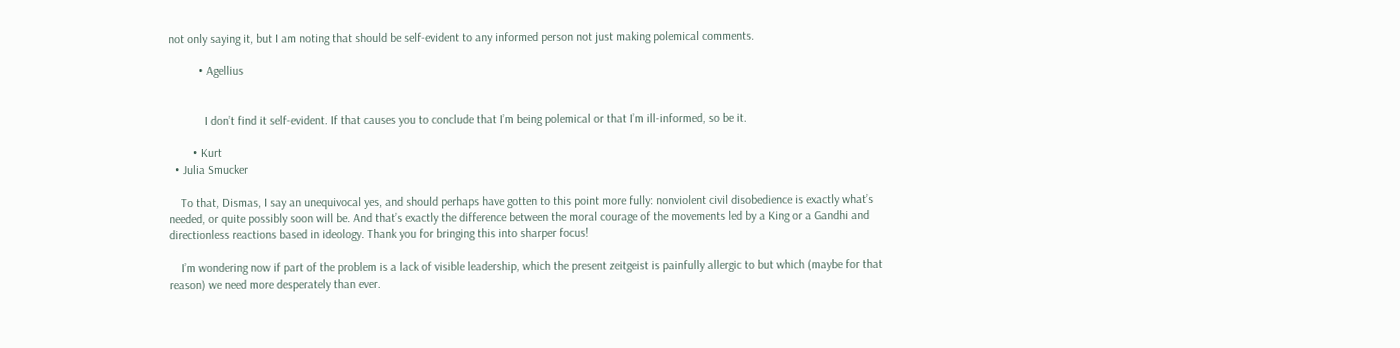not only saying it, but I am noting that should be self-evident to any informed person not just making polemical comments.

          • Agellius


            I don’t find it self-evident. If that causes you to conclude that I’m being polemical or that I’m ill-informed, so be it.

        • Kurt
  • Julia Smucker

    To that, Dismas, I say an unequivocal yes, and should perhaps have gotten to this point more fully: nonviolent civil disobedience is exactly what’s needed, or quite possibly soon will be. And that’s exactly the difference between the moral courage of the movements led by a King or a Gandhi and directionless reactions based in ideology. Thank you for bringing this into sharper focus!

    I’m wondering now if part of the problem is a lack of visible leadership, which the present zeitgeist is painfully allergic to but which (maybe for that reason) we need more desperately than ever.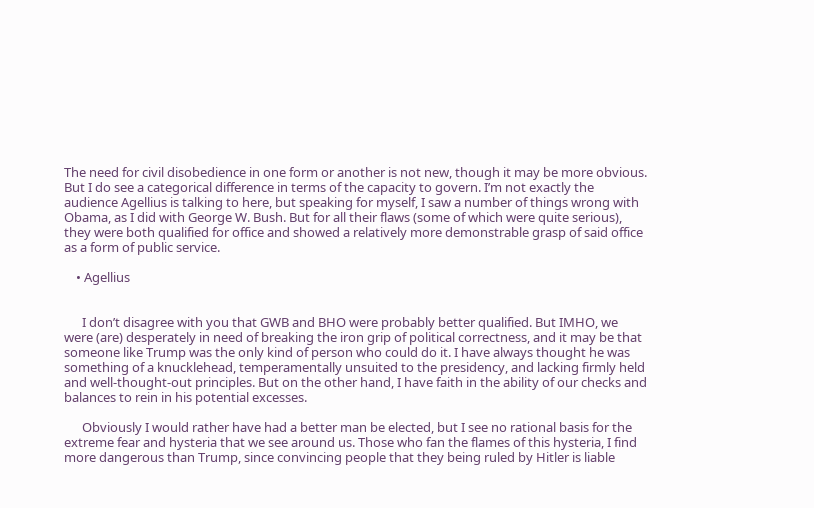The need for civil disobedience in one form or another is not new, though it may be more obvious. But I do see a categorical difference in terms of the capacity to govern. I’m not exactly the audience Agellius is talking to here, but speaking for myself, I saw a number of things wrong with Obama, as I did with George W. Bush. But for all their flaws (some of which were quite serious), they were both qualified for office and showed a relatively more demonstrable grasp of said office as a form of public service.

    • Agellius


      I don’t disagree with you that GWB and BHO were probably better qualified. But IMHO, we were (are) desperately in need of breaking the iron grip of political correctness, and it may be that someone like Trump was the only kind of person who could do it. I have always thought he was something of a knucklehead, temperamentally unsuited to the presidency, and lacking firmly held and well-thought-out principles. But on the other hand, I have faith in the ability of our checks and balances to rein in his potential excesses.

      Obviously I would rather have had a better man be elected, but I see no rational basis for the extreme fear and hysteria that we see around us. Those who fan the flames of this hysteria, I find more dangerous than Trump, since convincing people that they being ruled by Hitler is liable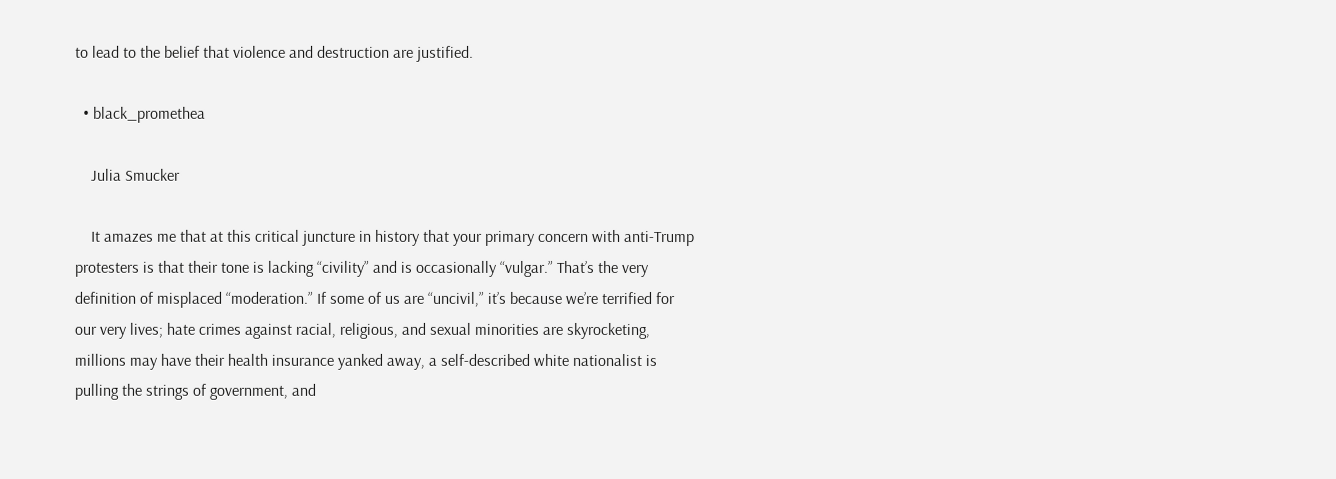to lead to the belief that violence and destruction are justified.

  • black_promethea

    Julia Smucker

    It amazes me that at this critical juncture in history that your primary concern with anti-Trump protesters is that their tone is lacking “civility” and is occasionally “vulgar.” That’s the very definition of misplaced “moderation.” If some of us are “uncivil,” it’s because we’re terrified for our very lives; hate crimes against racial, religious, and sexual minorities are skyrocketing, millions may have their health insurance yanked away, a self-described white nationalist is pulling the strings of government, and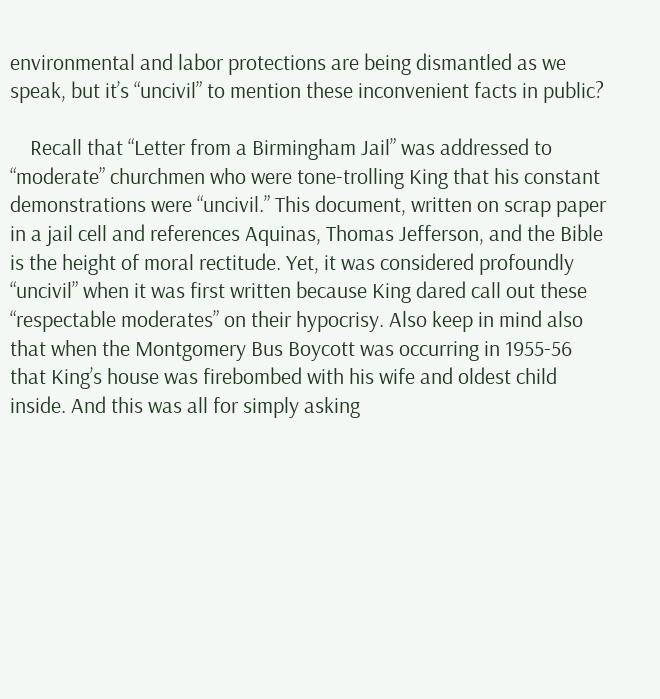environmental and labor protections are being dismantled as we speak, but it’s “uncivil” to mention these inconvenient facts in public?

    Recall that “Letter from a Birmingham Jail” was addressed to “moderate” churchmen who were tone-trolling King that his constant demonstrations were “uncivil.” This document, written on scrap paper in a jail cell and references Aquinas, Thomas Jefferson, and the Bible is the height of moral rectitude. Yet, it was considered profoundly “uncivil” when it was first written because King dared call out these “respectable moderates” on their hypocrisy. Also keep in mind also that when the Montgomery Bus Boycott was occurring in 1955-56 that King’s house was firebombed with his wife and oldest child inside. And this was all for simply asking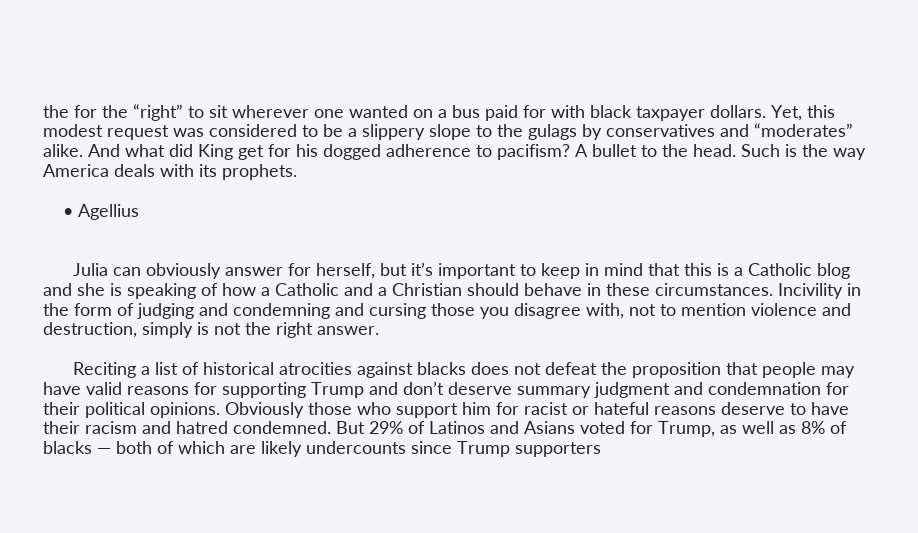the for the “right” to sit wherever one wanted on a bus paid for with black taxpayer dollars. Yet, this modest request was considered to be a slippery slope to the gulags by conservatives and “moderates” alike. And what did King get for his dogged adherence to pacifism? A bullet to the head. Such is the way America deals with its prophets.

    • Agellius


      Julia can obviously answer for herself, but it’s important to keep in mind that this is a Catholic blog and she is speaking of how a Catholic and a Christian should behave in these circumstances. Incivility in the form of judging and condemning and cursing those you disagree with, not to mention violence and destruction, simply is not the right answer.

      Reciting a list of historical atrocities against blacks does not defeat the proposition that people may have valid reasons for supporting Trump and don’t deserve summary judgment and condemnation for their political opinions. Obviously those who support him for racist or hateful reasons deserve to have their racism and hatred condemned. But 29% of Latinos and Asians voted for Trump, as well as 8% of blacks — both of which are likely undercounts since Trump supporters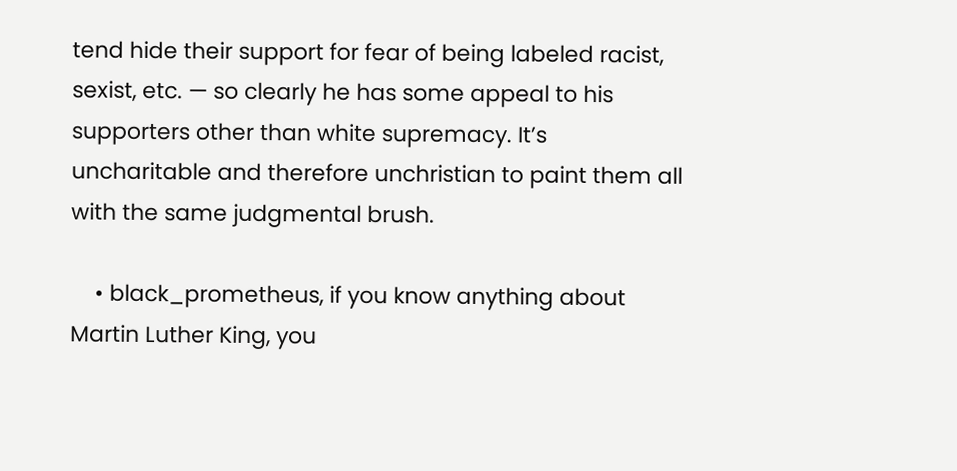tend hide their support for fear of being labeled racist, sexist, etc. — so clearly he has some appeal to his supporters other than white supremacy. It’s uncharitable and therefore unchristian to paint them all with the same judgmental brush.

    • black_prometheus, if you know anything about Martin Luther King, you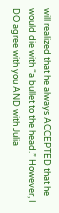will realized that he always ACCEPTED that he would die with “a bullet to the head.” However, I DO agree with you AND with Julia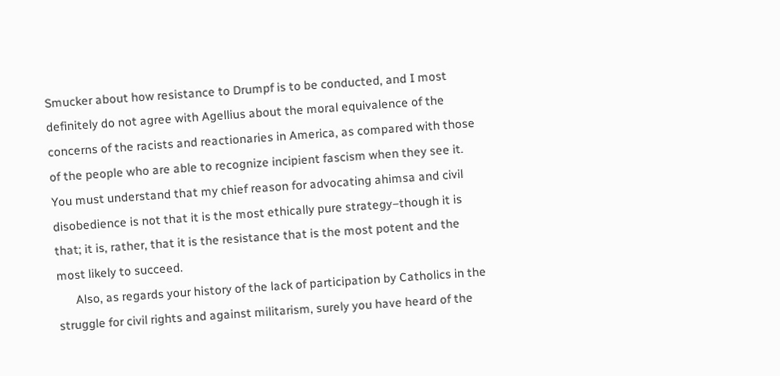Smucker about how resistance to Drumpf is to be conducted, and I most definitely do not agree with Agellius about the moral equivalence of the concerns of the racists and reactionaries in America, as compared with those of the people who are able to recognize incipient fascism when they see it. You must understand that my chief reason for advocating ahimsa and civil disobedience is not that it is the most ethically pure strategy–though it is that; it is, rather, that it is the resistance that is the most potent and the most likely to succeed.
      Also, as regards your history of the lack of participation by Catholics in the struggle for civil rights and against militarism, surely you have heard of the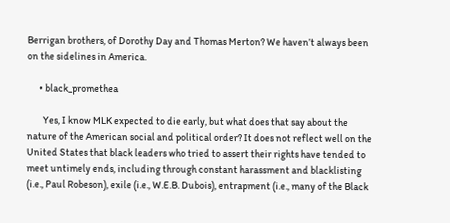Berrigan brothers, of Dorothy Day and Thomas Merton? We haven’t always been on the sidelines in America.

      • black_promethea

        Yes, I know MLK expected to die early, but what does that say about the nature of the American social and political order? It does not reflect well on the United States that black leaders who tried to assert their rights have tended to meet untimely ends, including through constant harassment and blacklisting (i.e., Paul Robeson), exile (i.e., W.E.B. Dubois), entrapment (i.e., many of the Black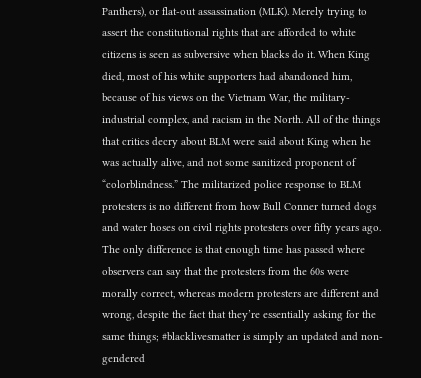Panthers), or flat-out assassination (MLK). Merely trying to assert the constitutional rights that are afforded to white citizens is seen as subversive when blacks do it. When King died, most of his white supporters had abandoned him, because of his views on the Vietnam War, the military-industrial complex, and racism in the North. All of the things that critics decry about BLM were said about King when he was actually alive, and not some sanitized proponent of “colorblindness.” The militarized police response to BLM protesters is no different from how Bull Conner turned dogs and water hoses on civil rights protesters over fifty years ago. The only difference is that enough time has passed where observers can say that the protesters from the 60s were morally correct, whereas modern protesters are different and wrong, despite the fact that they’re essentially asking for the same things; #blacklivesmatter is simply an updated and non-gendered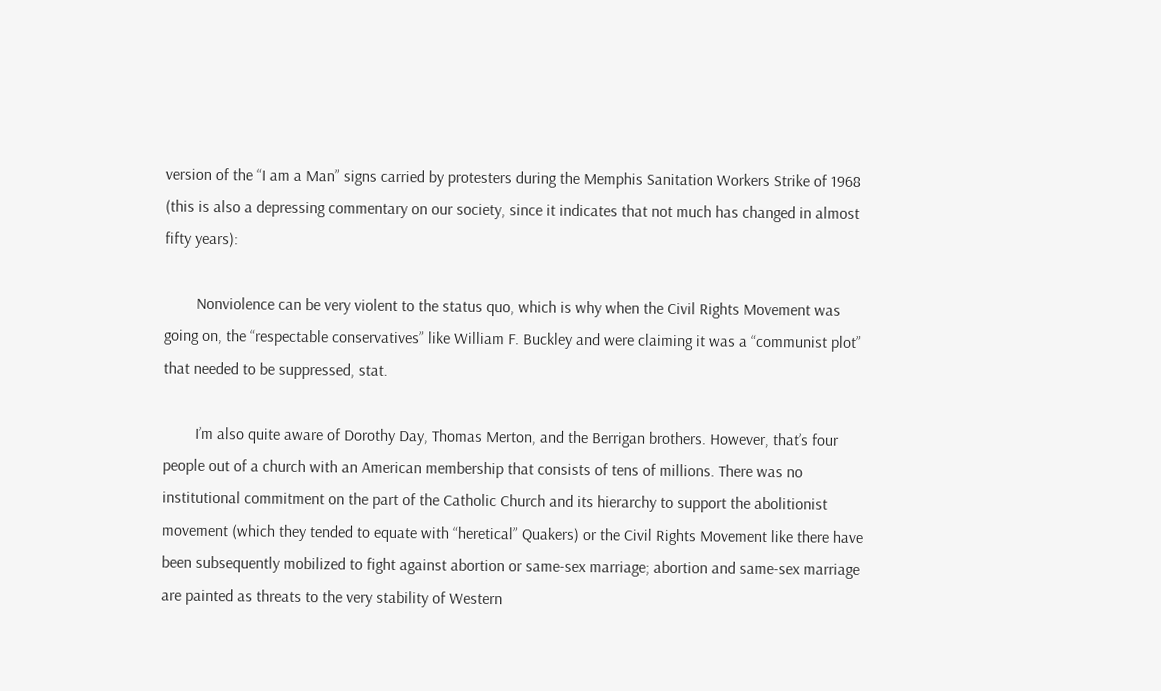version of the “I am a Man” signs carried by protesters during the Memphis Sanitation Workers Strike of 1968 (this is also a depressing commentary on our society, since it indicates that not much has changed in almost fifty years):

        Nonviolence can be very violent to the status quo, which is why when the Civil Rights Movement was going on, the “respectable conservatives” like William F. Buckley and were claiming it was a “communist plot” that needed to be suppressed, stat.

        I’m also quite aware of Dorothy Day, Thomas Merton, and the Berrigan brothers. However, that’s four people out of a church with an American membership that consists of tens of millions. There was no institutional commitment on the part of the Catholic Church and its hierarchy to support the abolitionist movement (which they tended to equate with “heretical” Quakers) or the Civil Rights Movement like there have been subsequently mobilized to fight against abortion or same-sex marriage; abortion and same-sex marriage are painted as threats to the very stability of Western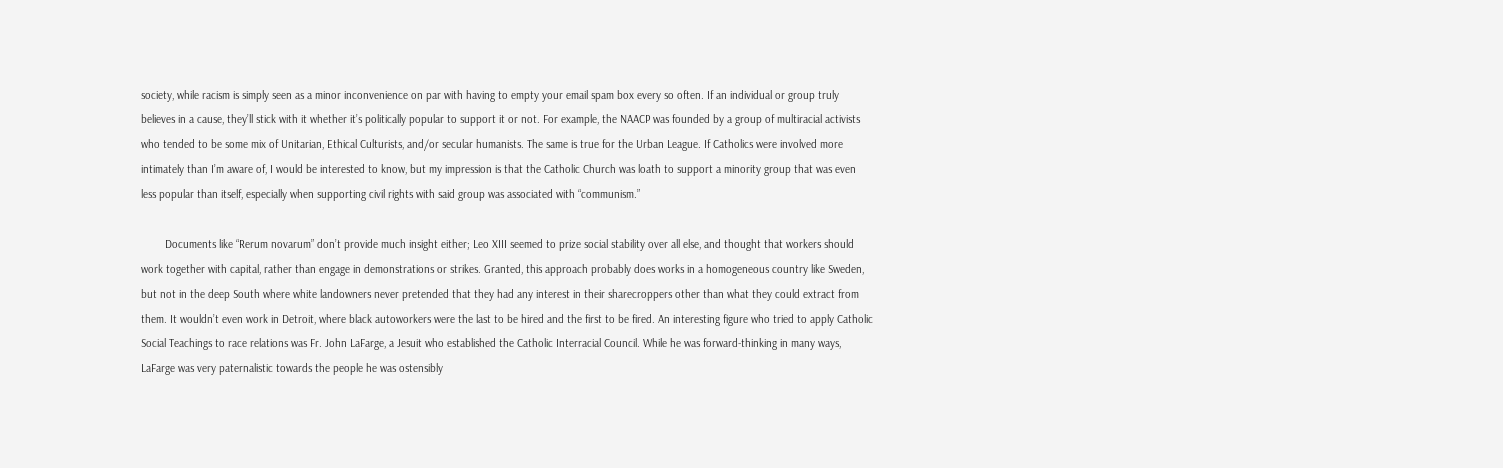society, while racism is simply seen as a minor inconvenience on par with having to empty your email spam box every so often. If an individual or group truly believes in a cause, they’ll stick with it whether it’s politically popular to support it or not. For example, the NAACP was founded by a group of multiracial activists who tended to be some mix of Unitarian, Ethical Culturists, and/or secular humanists. The same is true for the Urban League. If Catholics were involved more intimately than I’m aware of, I would be interested to know, but my impression is that the Catholic Church was loath to support a minority group that was even less popular than itself, especially when supporting civil rights with said group was associated with “communism.”

        Documents like “Rerum novarum” don’t provide much insight either; Leo XIII seemed to prize social stability over all else, and thought that workers should work together with capital, rather than engage in demonstrations or strikes. Granted, this approach probably does works in a homogeneous country like Sweden, but not in the deep South where white landowners never pretended that they had any interest in their sharecroppers other than what they could extract from them. It wouldn’t even work in Detroit, where black autoworkers were the last to be hired and the first to be fired. An interesting figure who tried to apply Catholic Social Teachings to race relations was Fr. John LaFarge, a Jesuit who established the Catholic Interracial Council. While he was forward-thinking in many ways, LaFarge was very paternalistic towards the people he was ostensibly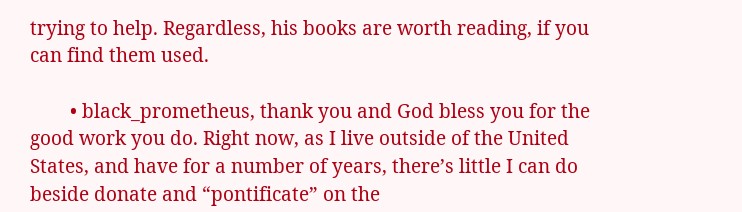trying to help. Regardless, his books are worth reading, if you can find them used.

        • black_prometheus, thank you and God bless you for the good work you do. Right now, as I live outside of the United States, and have for a number of years, there’s little I can do beside donate and “pontificate” on the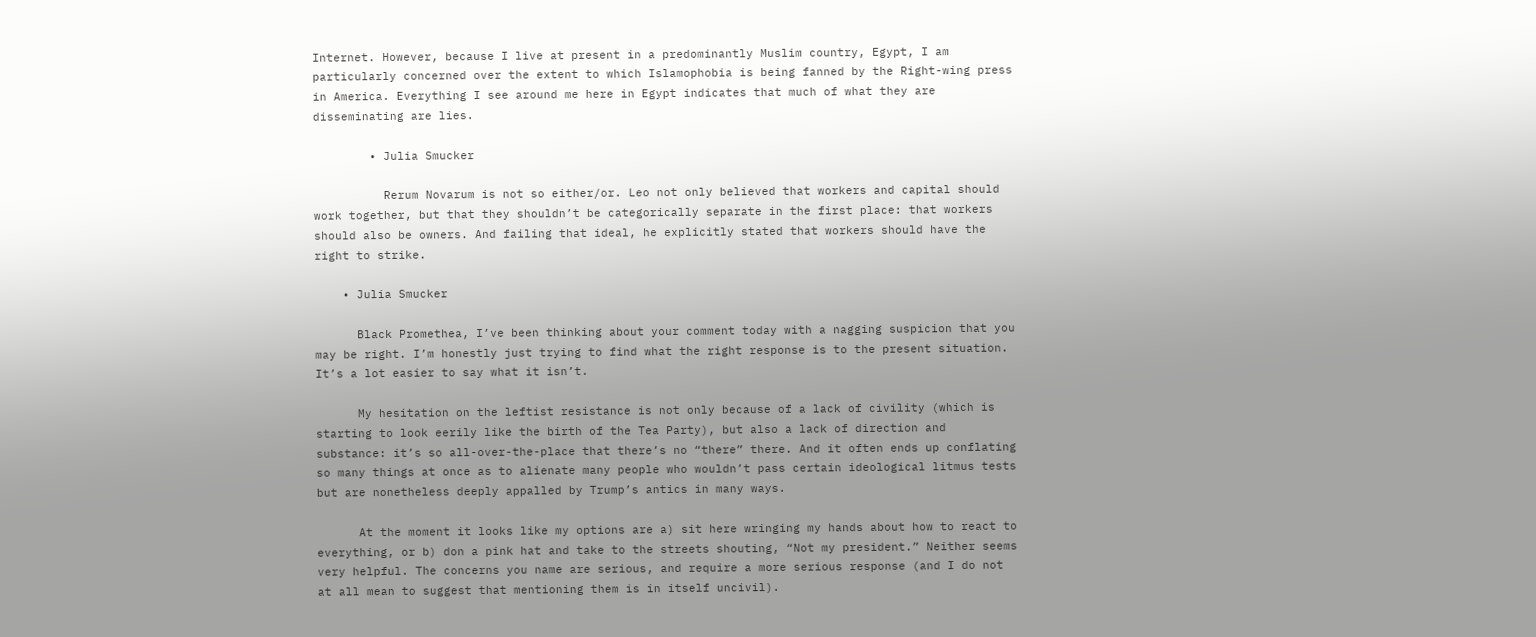Internet. However, because I live at present in a predominantly Muslim country, Egypt, I am particularly concerned over the extent to which Islamophobia is being fanned by the Right-wing press in America. Everything I see around me here in Egypt indicates that much of what they are disseminating are lies.

        • Julia Smucker

          Rerum Novarum is not so either/or. Leo not only believed that workers and capital should work together, but that they shouldn’t be categorically separate in the first place: that workers should also be owners. And failing that ideal, he explicitly stated that workers should have the right to strike.

    • Julia Smucker

      Black Promethea, I’ve been thinking about your comment today with a nagging suspicion that you may be right. I’m honestly just trying to find what the right response is to the present situation. It’s a lot easier to say what it isn’t.

      My hesitation on the leftist resistance is not only because of a lack of civility (which is starting to look eerily like the birth of the Tea Party), but also a lack of direction and substance: it’s so all-over-the-place that there’s no “there” there. And it often ends up conflating so many things at once as to alienate many people who wouldn’t pass certain ideological litmus tests but are nonetheless deeply appalled by Trump’s antics in many ways.

      At the moment it looks like my options are a) sit here wringing my hands about how to react to everything, or b) don a pink hat and take to the streets shouting, “Not my president.” Neither seems very helpful. The concerns you name are serious, and require a more serious response (and I do not at all mean to suggest that mentioning them is in itself uncivil).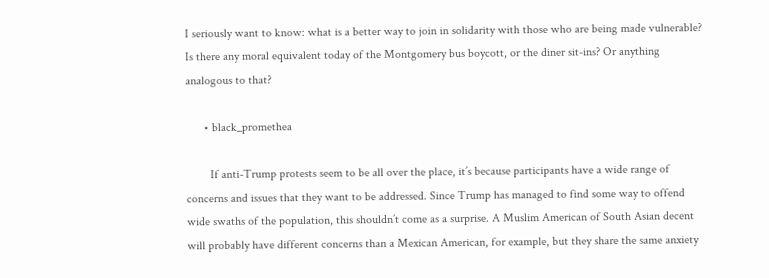I seriously want to know: what is a better way to join in solidarity with those who are being made vulnerable? Is there any moral equivalent today of the Montgomery bus boycott, or the diner sit-ins? Or anything analogous to that?

      • black_promethea

        If anti-Trump protests seem to be all over the place, it’s because participants have a wide range of concerns and issues that they want to be addressed. Since Trump has managed to find some way to offend wide swaths of the population, this shouldn’t come as a surprise. A Muslim American of South Asian decent will probably have different concerns than a Mexican American, for example, but they share the same anxiety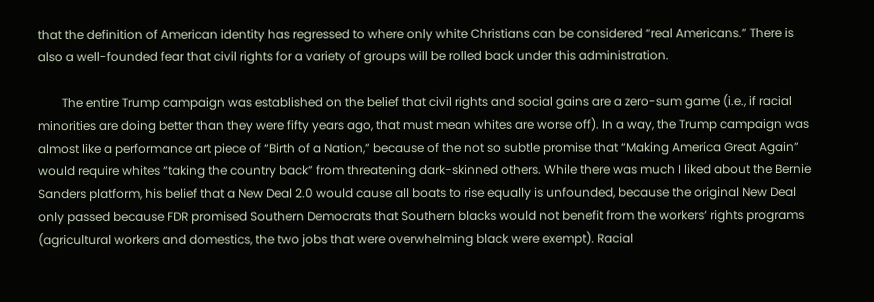that the definition of American identity has regressed to where only white Christians can be considered “real Americans.” There is also a well-founded fear that civil rights for a variety of groups will be rolled back under this administration.

        The entire Trump campaign was established on the belief that civil rights and social gains are a zero-sum game (i.e., if racial minorities are doing better than they were fifty years ago, that must mean whites are worse off). In a way, the Trump campaign was almost like a performance art piece of “Birth of a Nation,” because of the not so subtle promise that “Making America Great Again” would require whites “taking the country back” from threatening dark-skinned others. While there was much I liked about the Bernie Sanders platform, his belief that a New Deal 2.0 would cause all boats to rise equally is unfounded, because the original New Deal only passed because FDR promised Southern Democrats that Southern blacks would not benefit from the workers’ rights programs (agricultural workers and domestics, the two jobs that were overwhelming black were exempt). Racial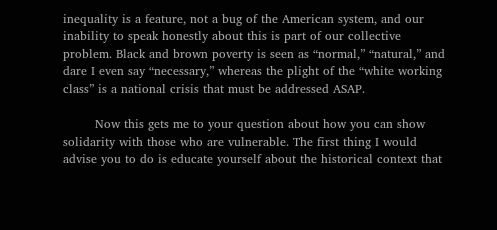inequality is a feature, not a bug of the American system, and our inability to speak honestly about this is part of our collective problem. Black and brown poverty is seen as “normal,” “natural,” and dare I even say “necessary,” whereas the plight of the “white working class” is a national crisis that must be addressed ASAP.

        Now this gets me to your question about how you can show solidarity with those who are vulnerable. The first thing I would advise you to do is educate yourself about the historical context that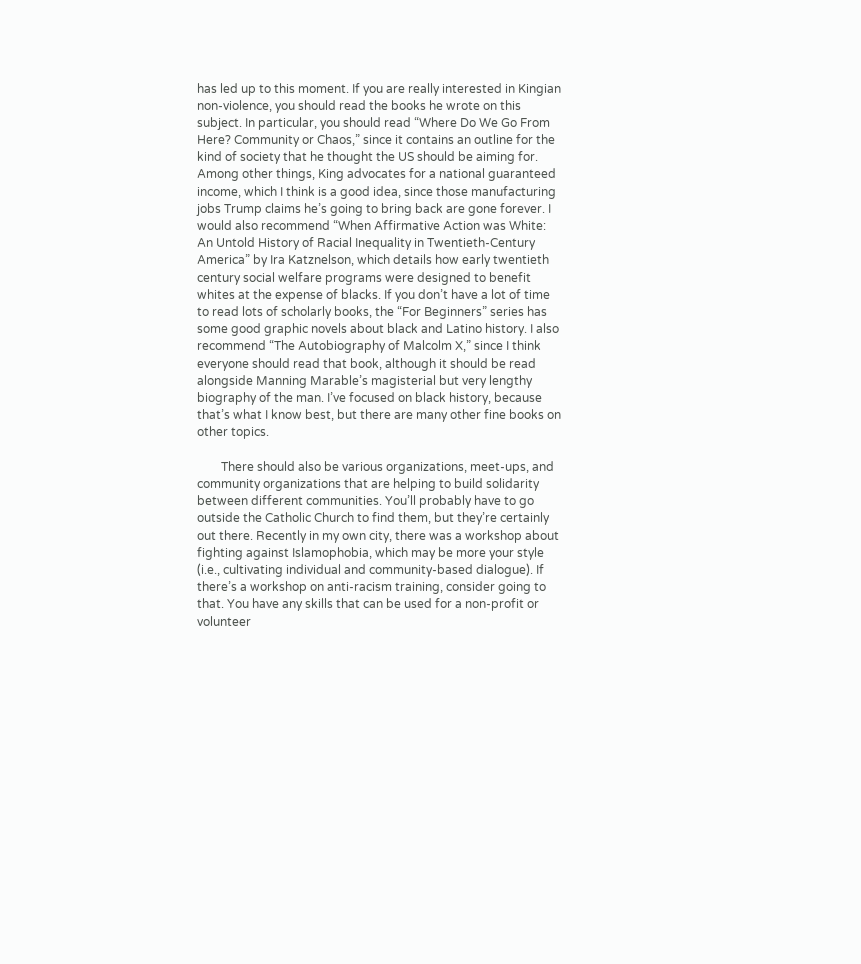has led up to this moment. If you are really interested in Kingian non-violence, you should read the books he wrote on this subject. In particular, you should read “Where Do We Go From Here? Community or Chaos,” since it contains an outline for the kind of society that he thought the US should be aiming for. Among other things, King advocates for a national guaranteed income, which I think is a good idea, since those manufacturing jobs Trump claims he’s going to bring back are gone forever. I would also recommend “When Affirmative Action was White: An Untold History of Racial Inequality in Twentieth-Century America” by Ira Katznelson, which details how early twentieth century social welfare programs were designed to benefit whites at the expense of blacks. If you don’t have a lot of time to read lots of scholarly books, the “For Beginners” series has some good graphic novels about black and Latino history. I also recommend “The Autobiography of Malcolm X,” since I think everyone should read that book, although it should be read alongside Manning Marable’s magisterial but very lengthy biography of the man. I’ve focused on black history, because that’s what I know best, but there are many other fine books on other topics.

        There should also be various organizations, meet-ups, and community organizations that are helping to build solidarity between different communities. You’ll probably have to go outside the Catholic Church to find them, but they’re certainly out there. Recently in my own city, there was a workshop about fighting against Islamophobia, which may be more your style (i.e., cultivating individual and community-based dialogue). If there’s a workshop on anti-racism training, consider going to that. You have any skills that can be used for a non-profit or volunteer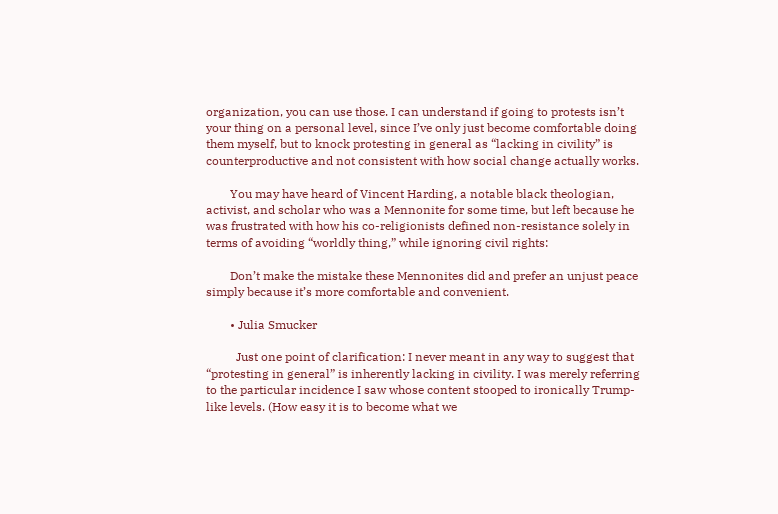organization, you can use those. I can understand if going to protests isn’t your thing on a personal level, since I’ve only just become comfortable doing them myself, but to knock protesting in general as “lacking in civility” is counterproductive and not consistent with how social change actually works.

        You may have heard of Vincent Harding, a notable black theologian, activist, and scholar who was a Mennonite for some time, but left because he was frustrated with how his co-religionists defined non-resistance solely in terms of avoiding “worldly thing,” while ignoring civil rights:

        Don’t make the mistake these Mennonites did and prefer an unjust peace simply because it’s more comfortable and convenient.

        • Julia Smucker

          Just one point of clarification: I never meant in any way to suggest that “protesting in general” is inherently lacking in civility. I was merely referring to the particular incidence I saw whose content stooped to ironically Trump-like levels. (How easy it is to become what we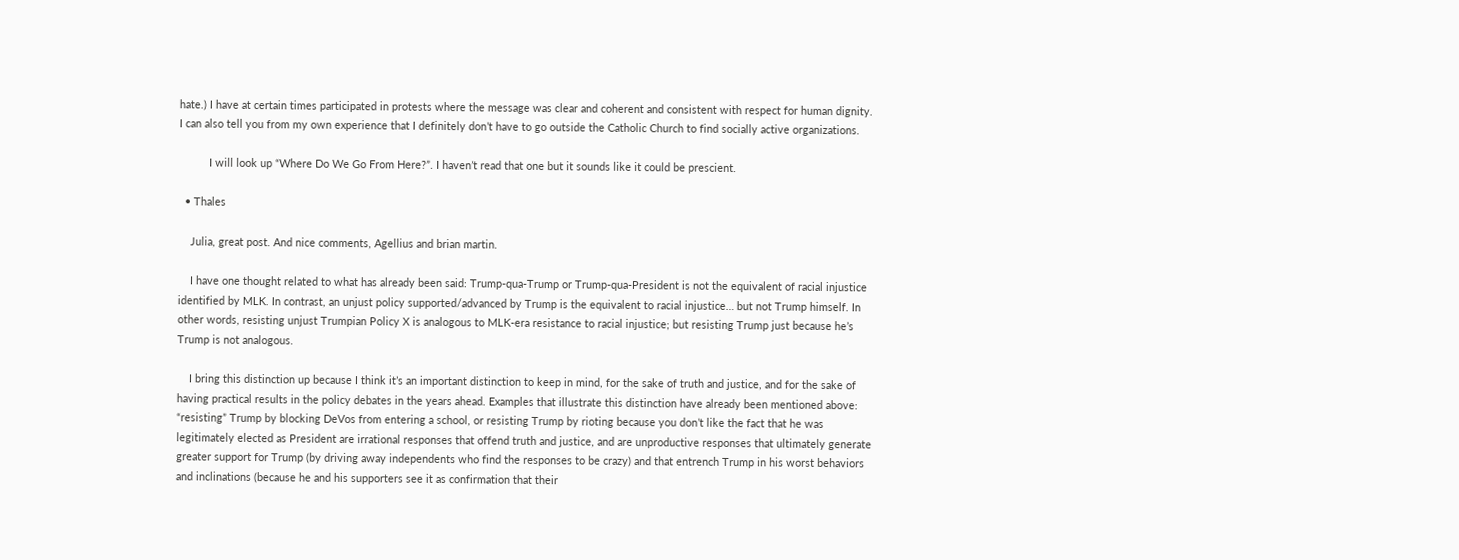hate.) I have at certain times participated in protests where the message was clear and coherent and consistent with respect for human dignity. I can also tell you from my own experience that I definitely don’t have to go outside the Catholic Church to find socially active organizations.

          I will look up “Where Do We Go From Here?”. I haven’t read that one but it sounds like it could be prescient.

  • Thales

    Julia, great post. And nice comments, Agellius and brian martin.

    I have one thought related to what has already been said: Trump-qua-Trump or Trump-qua-President is not the equivalent of racial injustice identified by MLK. In contrast, an unjust policy supported/advanced by Trump is the equivalent to racial injustice… but not Trump himself. In other words, resisting unjust Trumpian Policy X is analogous to MLK-era resistance to racial injustice; but resisting Trump just because he’s Trump is not analogous.

    I bring this distinction up because I think it’s an important distinction to keep in mind, for the sake of truth and justice, and for the sake of having practical results in the policy debates in the years ahead. Examples that illustrate this distinction have already been mentioned above: “resisting” Trump by blocking DeVos from entering a school, or resisting Trump by rioting because you don’t like the fact that he was legitimately elected as President are irrational responses that offend truth and justice, and are unproductive responses that ultimately generate greater support for Trump (by driving away independents who find the responses to be crazy) and that entrench Trump in his worst behaviors and inclinations (because he and his supporters see it as confirmation that their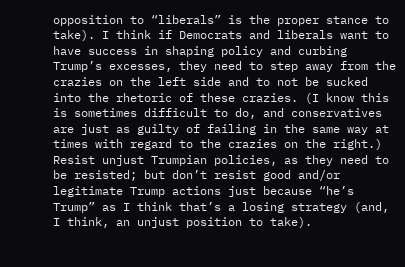opposition to “liberals” is the proper stance to take). I think if Democrats and liberals want to have success in shaping policy and curbing Trump’s excesses, they need to step away from the crazies on the left side and to not be sucked into the rhetoric of these crazies. (I know this is sometimes difficult to do, and conservatives are just as guilty of failing in the same way at times with regard to the crazies on the right.) Resist unjust Trumpian policies, as they need to be resisted; but don’t resist good and/or legitimate Trump actions just because “he’s Trump” as I think that’s a losing strategy (and, I think, an unjust position to take).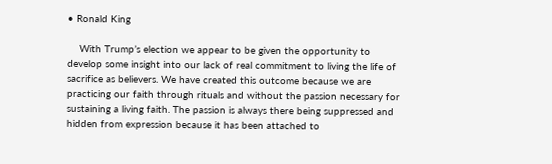• Ronald King

    With Trump’s election we appear to be given the opportunity to develop some insight into our lack of real commitment to living the life of sacrifice as believers. We have created this outcome because we are practicing our faith through rituals and without the passion necessary for sustaining a living faith. The passion is always there being suppressed and hidden from expression because it has been attached to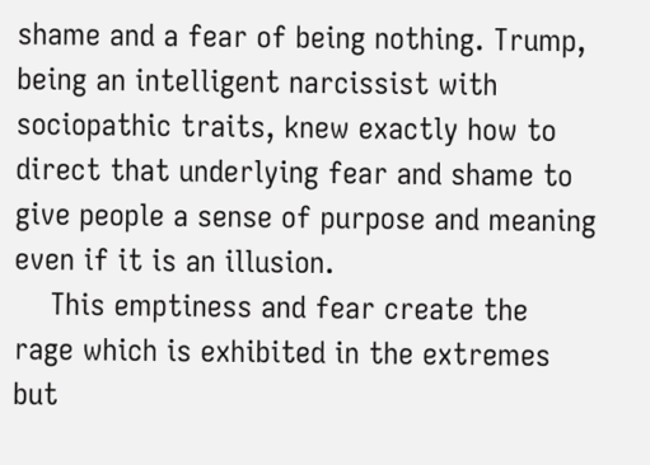shame and a fear of being nothing. Trump, being an intelligent narcissist with sociopathic traits, knew exactly how to direct that underlying fear and shame to give people a sense of purpose and meaning even if it is an illusion.
    This emptiness and fear create the rage which is exhibited in the extremes but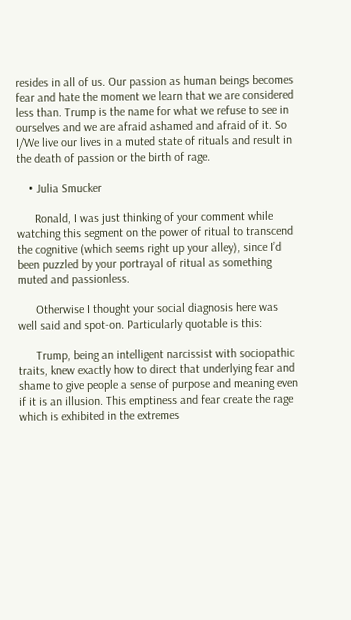resides in all of us. Our passion as human beings becomes fear and hate the moment we learn that we are considered less than. Trump is the name for what we refuse to see in ourselves and we are afraid ashamed and afraid of it. So I/We live our lives in a muted state of rituals and result in the death of passion or the birth of rage.

    • Julia Smucker

      Ronald, I was just thinking of your comment while watching this segment on the power of ritual to transcend the cognitive (which seems right up your alley), since I’d been puzzled by your portrayal of ritual as something muted and passionless.

      Otherwise I thought your social diagnosis here was well said and spot-on. Particularly quotable is this:

      Trump, being an intelligent narcissist with sociopathic traits, knew exactly how to direct that underlying fear and shame to give people a sense of purpose and meaning even if it is an illusion. This emptiness and fear create the rage which is exhibited in the extremes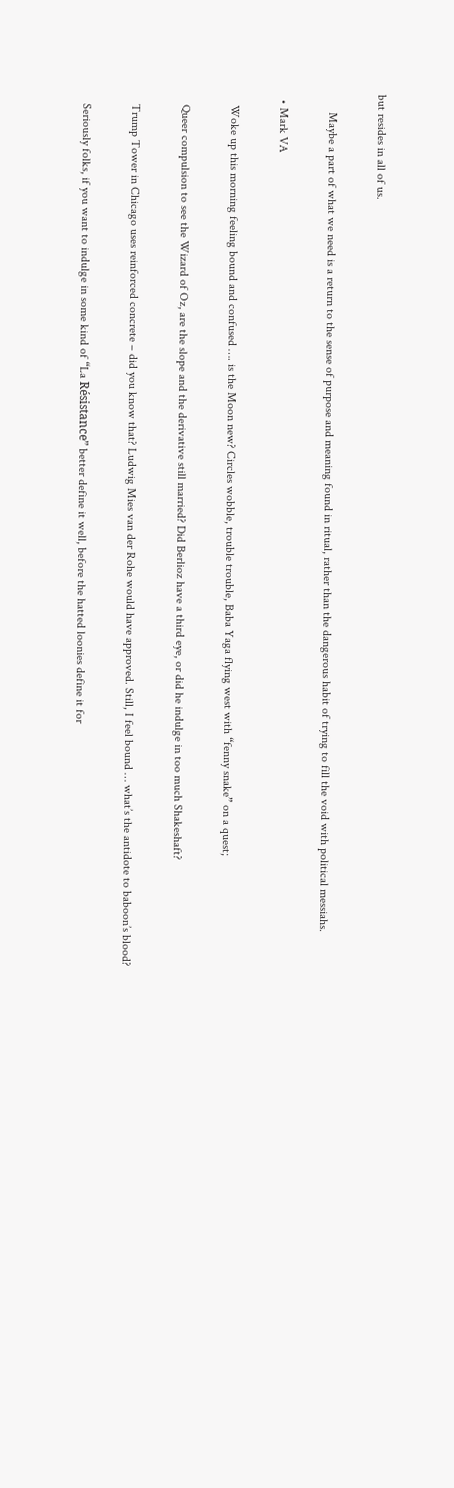but resides in all of us.

      Maybe a part of what we need is a return to the sense of purpose and meaning found in ritual, rather than the dangerous habit of trying to fill the void with political messiahs.

  • Mark VA

    Woke up this morning feeling bound and confused …. is the Moon new? Circles wobble, trouble trouble, Baba Yaga flying west with “fenny snake” on a quest;

    Queer compulsion to see the Wizard of Oz, are the slope and the derivative still married? Did Berlioz have a third eye, or did he indulge in too much Shakeshaft?

    Trump Tower in Chicago uses reinforced concrete – did you know that? Ludwig Mies van der Rohe would have approved. Still, I feel bound … what’s the antidote to baboon’s blood?

    Seriously folks, if you want to indulge in some kind of “La Résistance” better define it well, before the hatted loonies define it for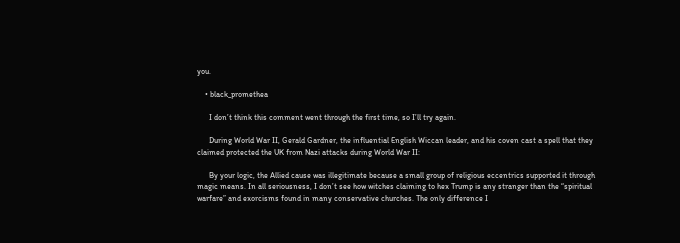you.

    • black_promethea

      I don’t think this comment went through the first time, so I’ll try again.

      During World War II, Gerald Gardner, the influential English Wiccan leader, and his coven cast a spell that they claimed protected the UK from Nazi attacks during World War II:

      By your logic, the Allied cause was illegitimate because a small group of religious eccentrics supported it through magic means. In all seriousness, I don’t see how witches claiming to hex Trump is any stranger than the “spiritual warfare” and exorcisms found in many conservative churches. The only difference I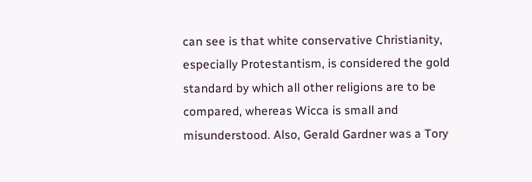can see is that white conservative Christianity, especially Protestantism, is considered the gold standard by which all other religions are to be compared, whereas Wicca is small and misunderstood. Also, Gerald Gardner was a Tory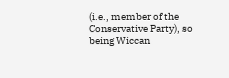(i.e., member of the Conservative Party), so being Wiccan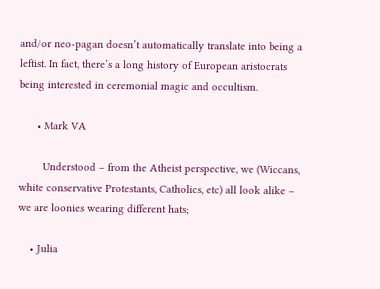and/or neo-pagan doesn’t automatically translate into being a leftist. In fact, there’s a long history of European aristocrats being interested in ceremonial magic and occultism.

      • Mark VA

        Understood – from the Atheist perspective, we (Wiccans, white conservative Protestants, Catholics, etc) all look alike – we are loonies wearing different hats;

    • Julia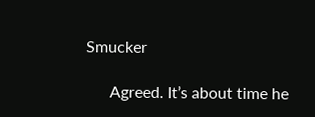Smucker

      Agreed. It’s about time he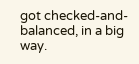got checked-and-balanced, in a big way.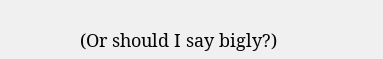(Or should I say bigly?)